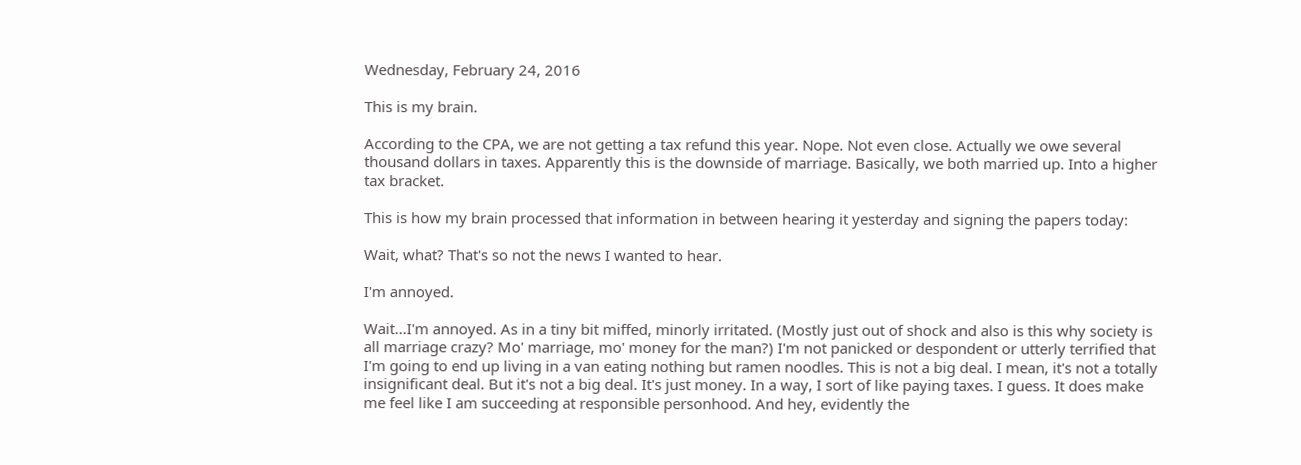Wednesday, February 24, 2016

This is my brain.

According to the CPA, we are not getting a tax refund this year. Nope. Not even close. Actually we owe several thousand dollars in taxes. Apparently this is the downside of marriage. Basically, we both married up. Into a higher tax bracket.

This is how my brain processed that information in between hearing it yesterday and signing the papers today:

Wait, what? That's so not the news I wanted to hear.

I'm annoyed.

Wait...I'm annoyed. As in a tiny bit miffed, minorly irritated. (Mostly just out of shock and also is this why society is all marriage crazy? Mo' marriage, mo' money for the man?) I'm not panicked or despondent or utterly terrified that I'm going to end up living in a van eating nothing but ramen noodles. This is not a big deal. I mean, it's not a totally insignificant deal. But it's not a big deal. It's just money. In a way, I sort of like paying taxes. I guess. It does make me feel like I am succeeding at responsible personhood. And hey, evidently the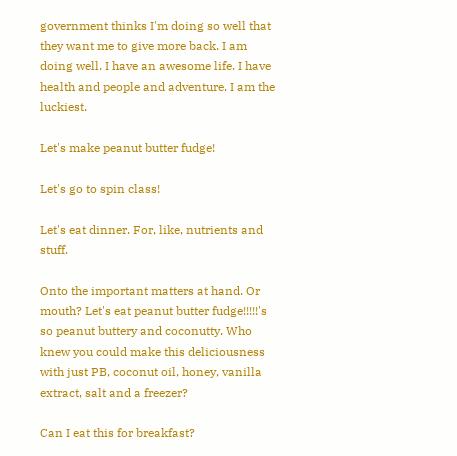government thinks I'm doing so well that they want me to give more back. I am doing well. I have an awesome life. I have health and people and adventure. I am the luckiest.

Let's make peanut butter fudge!

Let's go to spin class!

Let's eat dinner. For, like, nutrients and stuff.

Onto the important matters at hand. Or mouth? Let's eat peanut butter fudge!!!!!'s so peanut buttery and coconutty. Who knew you could make this deliciousness with just PB, coconut oil, honey, vanilla extract, salt and a freezer?

Can I eat this for breakfast?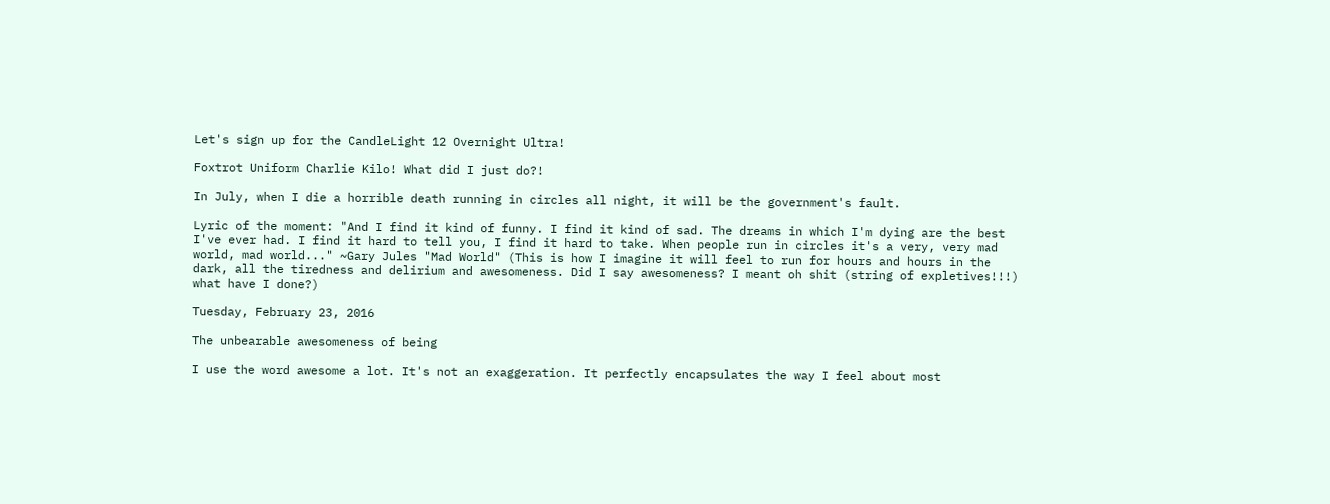Let's sign up for the CandleLight 12 Overnight Ultra!

Foxtrot Uniform Charlie Kilo! What did I just do?!

In July, when I die a horrible death running in circles all night, it will be the government's fault.

Lyric of the moment: "And I find it kind of funny. I find it kind of sad. The dreams in which I'm dying are the best I've ever had. I find it hard to tell you, I find it hard to take. When people run in circles it's a very, very mad world, mad world..." ~Gary Jules "Mad World" (This is how I imagine it will feel to run for hours and hours in the dark, all the tiredness and delirium and awesomeness. Did I say awesomeness? I meant oh shit (string of expletives!!!) what have I done?)

Tuesday, February 23, 2016

The unbearable awesomeness of being

I use the word awesome a lot. It's not an exaggeration. It perfectly encapsulates the way I feel about most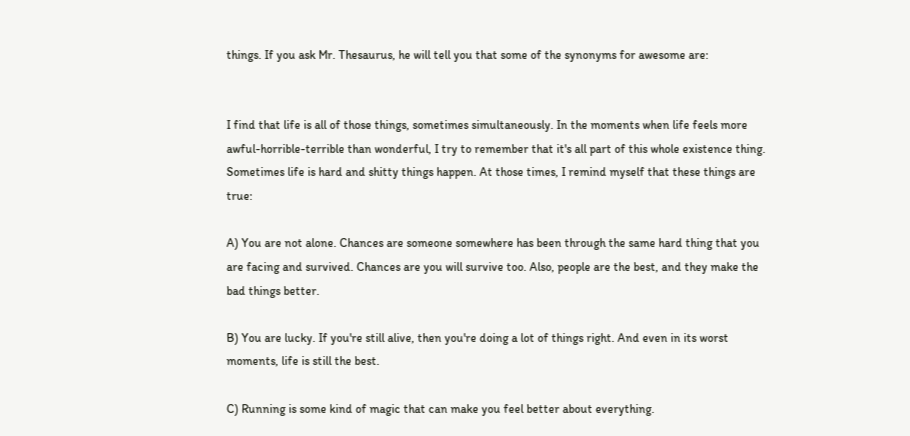things. If you ask Mr. Thesaurus, he will tell you that some of the synonyms for awesome are:


I find that life is all of those things, sometimes simultaneously. In the moments when life feels more awful-horrible-terrible than wonderful, I try to remember that it's all part of this whole existence thing. Sometimes life is hard and shitty things happen. At those times, I remind myself that these things are true:

A) You are not alone. Chances are someone somewhere has been through the same hard thing that you are facing and survived. Chances are you will survive too. Also, people are the best, and they make the bad things better.

B) You are lucky. If you're still alive, then you're doing a lot of things right. And even in its worst moments, life is still the best.

C) Running is some kind of magic that can make you feel better about everything.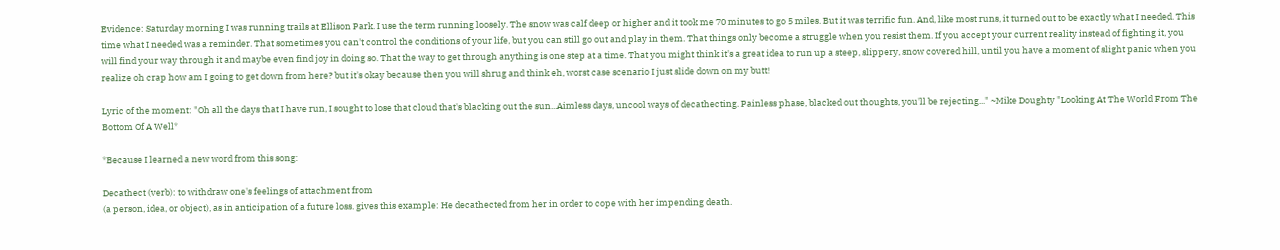Evidence: Saturday morning I was running trails at Ellison Park. I use the term running loosely. The snow was calf deep or higher and it took me 70 minutes to go 5 miles. But it was terrific fun. And, like most runs, it turned out to be exactly what I needed. This time what I needed was a reminder. That sometimes you can't control the conditions of your life, but you can still go out and play in them. That things only become a struggle when you resist them. If you accept your current reality instead of fighting it, you will find your way through it and maybe even find joy in doing so. That the way to get through anything is one step at a time. That you might think it's a great idea to run up a steep, slippery, snow covered hill, until you have a moment of slight panic when you realize oh crap how am I going to get down from here? but it's okay because then you will shrug and think eh, worst case scenario I just slide down on my butt!

Lyric of the moment: "Oh all the days that I have run, I sought to lose that cloud that's blacking out the sun...Aimless days, uncool ways of decathecting. Painless phase, blacked out thoughts, you'll be rejecting..." ~Mike Doughty "Looking At The World From The Bottom Of A Well*

*Because I learned a new word from this song:

Decathect (verb): to withdraw one's feelings of attachment from
(a person, idea, or object), as in anticipation of a future loss. gives this example: He decathected from her in order to cope with her impending death.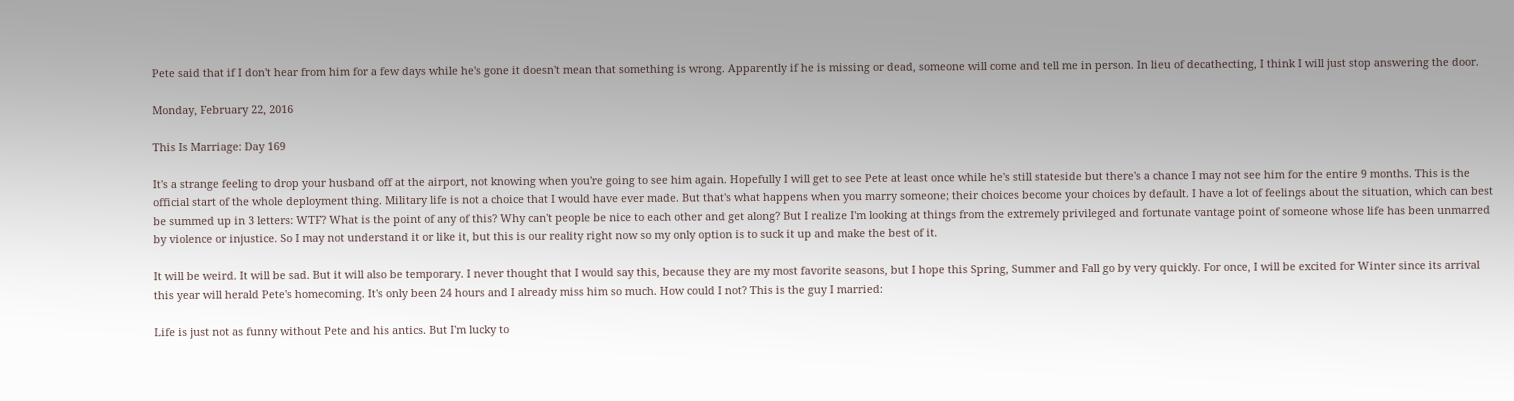Pete said that if I don't hear from him for a few days while he's gone it doesn't mean that something is wrong. Apparently if he is missing or dead, someone will come and tell me in person. In lieu of decathecting, I think I will just stop answering the door.

Monday, February 22, 2016

This Is Marriage: Day 169

It's a strange feeling to drop your husband off at the airport, not knowing when you're going to see him again. Hopefully I will get to see Pete at least once while he's still stateside but there's a chance I may not see him for the entire 9 months. This is the official start of the whole deployment thing. Military life is not a choice that I would have ever made. But that's what happens when you marry someone; their choices become your choices by default. I have a lot of feelings about the situation, which can best be summed up in 3 letters: WTF? What is the point of any of this? Why can't people be nice to each other and get along? But I realize I'm looking at things from the extremely privileged and fortunate vantage point of someone whose life has been unmarred by violence or injustice. So I may not understand it or like it, but this is our reality right now so my only option is to suck it up and make the best of it.

It will be weird. It will be sad. But it will also be temporary. I never thought that I would say this, because they are my most favorite seasons, but I hope this Spring, Summer and Fall go by very quickly. For once, I will be excited for Winter since its arrival this year will herald Pete's homecoming. It's only been 24 hours and I already miss him so much. How could I not? This is the guy I married:

Life is just not as funny without Pete and his antics. But I'm lucky to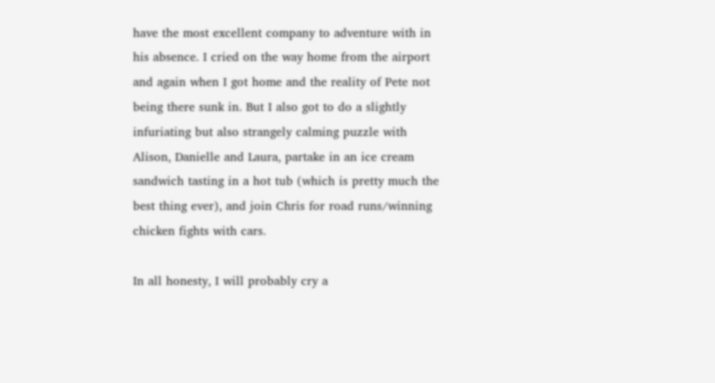have the most excellent company to adventure with in his absence. I cried on the way home from the airport and again when I got home and the reality of Pete not being there sunk in. But I also got to do a slightly infuriating but also strangely calming puzzle with Alison, Danielle and Laura, partake in an ice cream sandwich tasting in a hot tub (which is pretty much the best thing ever), and join Chris for road runs/winning chicken fights with cars.

In all honesty, I will probably cry a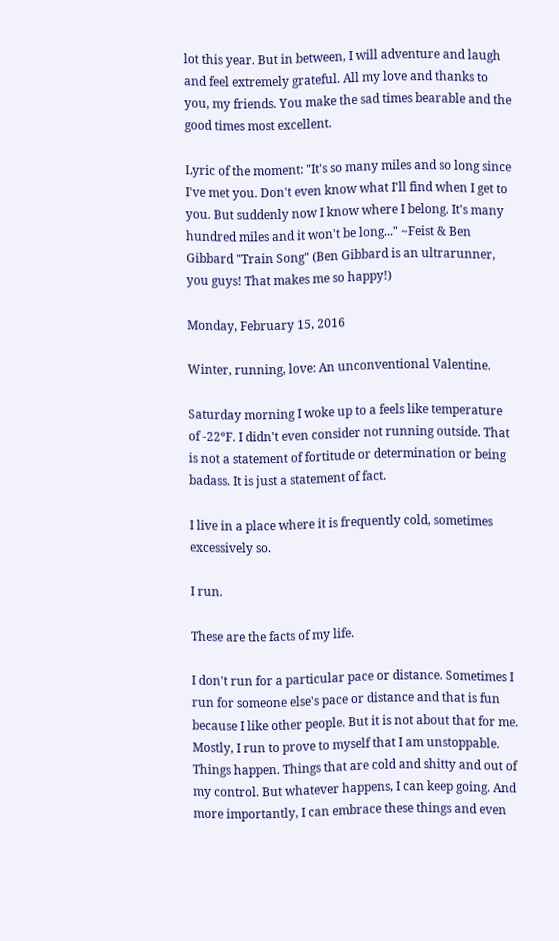lot this year. But in between, I will adventure and laugh and feel extremely grateful. All my love and thanks to you, my friends. You make the sad times bearable and the good times most excellent.

Lyric of the moment: "It's so many miles and so long since I've met you. Don't even know what I'll find when I get to you. But suddenly now I know where I belong. It's many hundred miles and it won't be long..." ~Feist & Ben Gibbard "Train Song" (Ben Gibbard is an ultrarunner, you guys! That makes me so happy!)

Monday, February 15, 2016

Winter, running, love: An unconventional Valentine.

Saturday morning I woke up to a feels like temperature of -22ºF. I didn't even consider not running outside. That is not a statement of fortitude or determination or being badass. It is just a statement of fact.

I live in a place where it is frequently cold, sometimes excessively so.

I run.

These are the facts of my life.

I don't run for a particular pace or distance. Sometimes I run for someone else's pace or distance and that is fun because I like other people. But it is not about that for me. Mostly, I run to prove to myself that I am unstoppable. Things happen. Things that are cold and shitty and out of my control. But whatever happens, I can keep going. And more importantly, I can embrace these things and even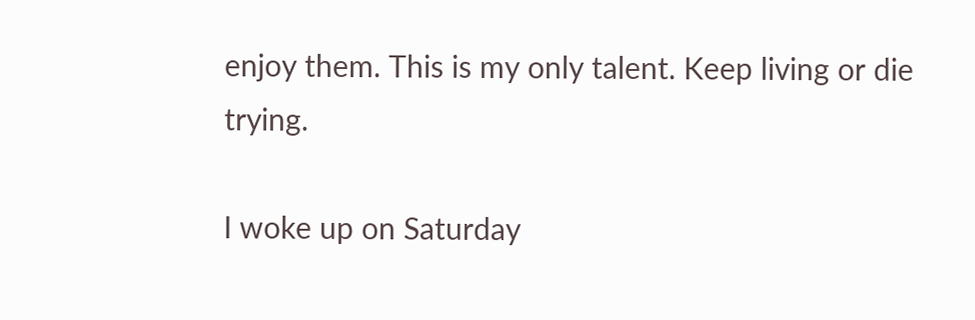enjoy them. This is my only talent. Keep living or die trying.

I woke up on Saturday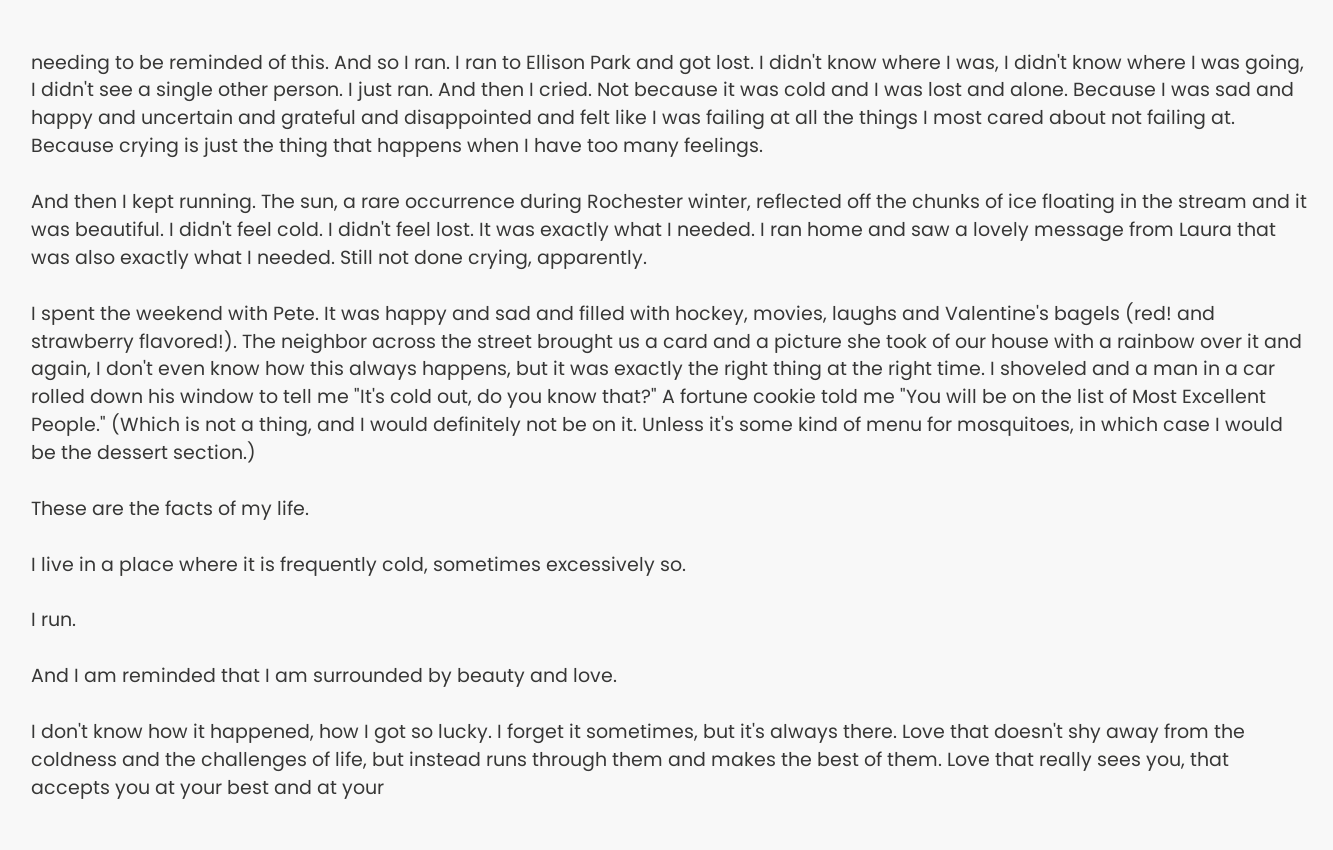needing to be reminded of this. And so I ran. I ran to Ellison Park and got lost. I didn't know where I was, I didn't know where I was going, I didn't see a single other person. I just ran. And then I cried. Not because it was cold and I was lost and alone. Because I was sad and happy and uncertain and grateful and disappointed and felt like I was failing at all the things I most cared about not failing at. Because crying is just the thing that happens when I have too many feelings.

And then I kept running. The sun, a rare occurrence during Rochester winter, reflected off the chunks of ice floating in the stream and it was beautiful. I didn't feel cold. I didn't feel lost. It was exactly what I needed. I ran home and saw a lovely message from Laura that was also exactly what I needed. Still not done crying, apparently.

I spent the weekend with Pete. It was happy and sad and filled with hockey, movies, laughs and Valentine's bagels (red! and strawberry flavored!). The neighbor across the street brought us a card and a picture she took of our house with a rainbow over it and again, I don't even know how this always happens, but it was exactly the right thing at the right time. I shoveled and a man in a car rolled down his window to tell me "It's cold out, do you know that?" A fortune cookie told me "You will be on the list of Most Excellent People." (Which is not a thing, and I would definitely not be on it. Unless it's some kind of menu for mosquitoes, in which case I would be the dessert section.)

These are the facts of my life.

I live in a place where it is frequently cold, sometimes excessively so.

I run.

And I am reminded that I am surrounded by beauty and love.

I don't know how it happened, how I got so lucky. I forget it sometimes, but it's always there. Love that doesn't shy away from the coldness and the challenges of life, but instead runs through them and makes the best of them. Love that really sees you, that accepts you at your best and at your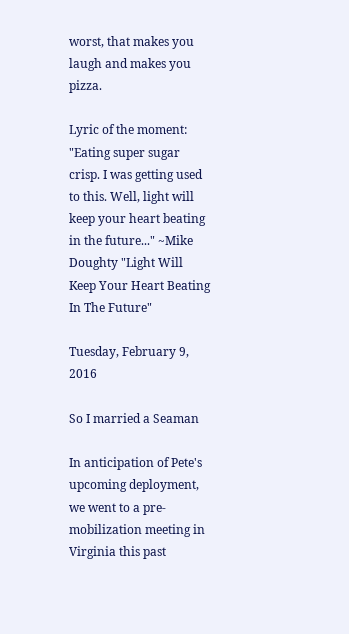worst, that makes you laugh and makes you pizza.

Lyric of the moment: "Eating super sugar crisp. I was getting used to this. Well, light will keep your heart beating in the future..." ~Mike Doughty "Light Will Keep Your Heart Beating In The Future"

Tuesday, February 9, 2016

So I married a Seaman

In anticipation of Pete's upcoming deployment, we went to a pre-mobilization meeting in Virginia this past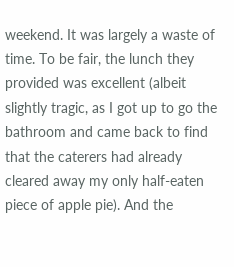weekend. It was largely a waste of time. To be fair, the lunch they provided was excellent (albeit slightly tragic, as I got up to go the bathroom and came back to find that the caterers had already cleared away my only half-eaten piece of apple pie). And the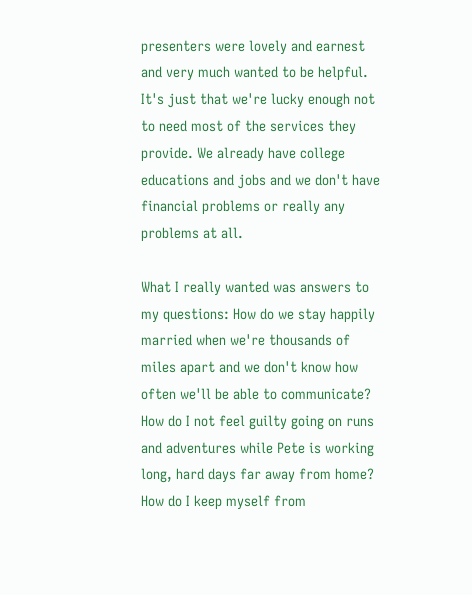presenters were lovely and earnest and very much wanted to be helpful. It's just that we're lucky enough not to need most of the services they provide. We already have college educations and jobs and we don't have financial problems or really any problems at all.

What I really wanted was answers to my questions: How do we stay happily married when we're thousands of miles apart and we don't know how often we'll be able to communicate? How do I not feel guilty going on runs and adventures while Pete is working long, hard days far away from home? How do I keep myself from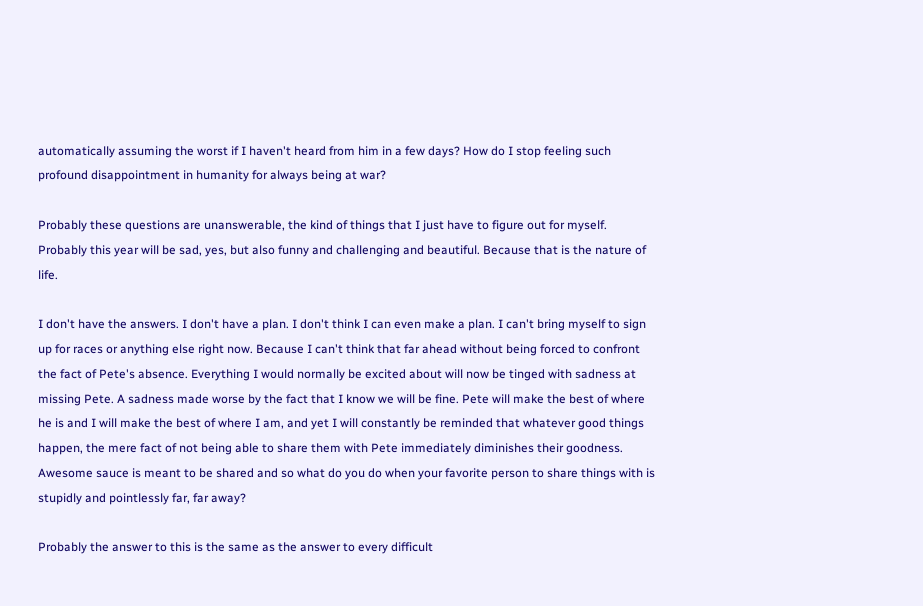automatically assuming the worst if I haven't heard from him in a few days? How do I stop feeling such profound disappointment in humanity for always being at war?

Probably these questions are unanswerable, the kind of things that I just have to figure out for myself. Probably this year will be sad, yes, but also funny and challenging and beautiful. Because that is the nature of life.

I don't have the answers. I don't have a plan. I don't think I can even make a plan. I can't bring myself to sign up for races or anything else right now. Because I can't think that far ahead without being forced to confront the fact of Pete's absence. Everything I would normally be excited about will now be tinged with sadness at missing Pete. A sadness made worse by the fact that I know we will be fine. Pete will make the best of where he is and I will make the best of where I am, and yet I will constantly be reminded that whatever good things happen, the mere fact of not being able to share them with Pete immediately diminishes their goodness. Awesome sauce is meant to be shared and so what do you do when your favorite person to share things with is stupidly and pointlessly far, far away?

Probably the answer to this is the same as the answer to every difficult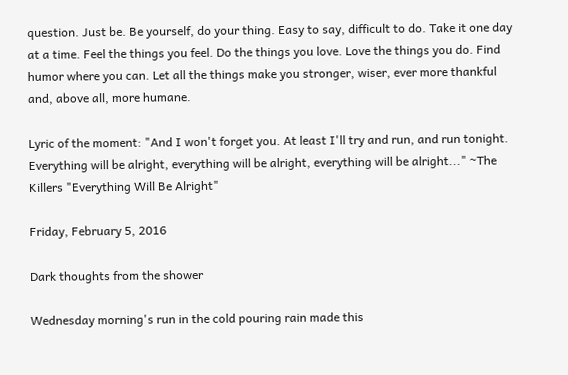question. Just be. Be yourself, do your thing. Easy to say, difficult to do. Take it one day at a time. Feel the things you feel. Do the things you love. Love the things you do. Find humor where you can. Let all the things make you stronger, wiser, ever more thankful and, above all, more humane.

Lyric of the moment: "And I won't forget you. At least I'll try and run, and run tonight. Everything will be alright, everything will be alright, everything will be alright..." ~The Killers "Everything Will Be Alright"

Friday, February 5, 2016

Dark thoughts from the shower

Wednesday morning's run in the cold pouring rain made this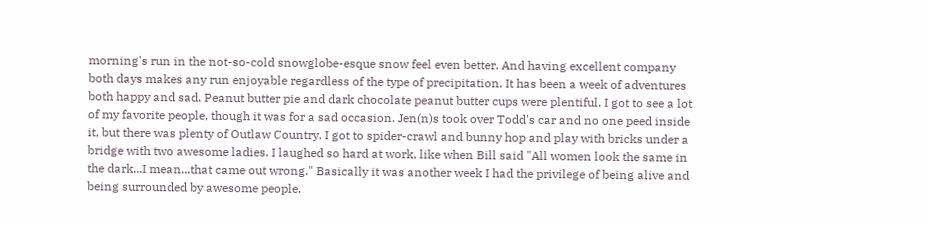morning's run in the not-so-cold snowglobe-esque snow feel even better. And having excellent company both days makes any run enjoyable regardless of the type of precipitation. It has been a week of adventures both happy and sad. Peanut butter pie and dark chocolate peanut butter cups were plentiful. I got to see a lot of my favorite people, though it was for a sad occasion. Jen(n)s took over Todd's car and no one peed inside it, but there was plenty of Outlaw Country. I got to spider-crawl and bunny hop and play with bricks under a bridge with two awesome ladies. I laughed so hard at work, like when Bill said "All women look the same in the dark...I mean...that came out wrong." Basically it was another week I had the privilege of being alive and being surrounded by awesome people.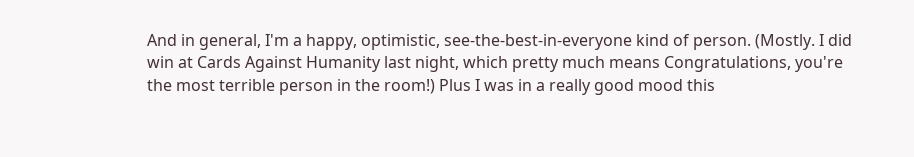And in general, I'm a happy, optimistic, see-the-best-in-everyone kind of person. (Mostly. I did win at Cards Against Humanity last night, which pretty much means Congratulations, you're the most terrible person in the room!) Plus I was in a really good mood this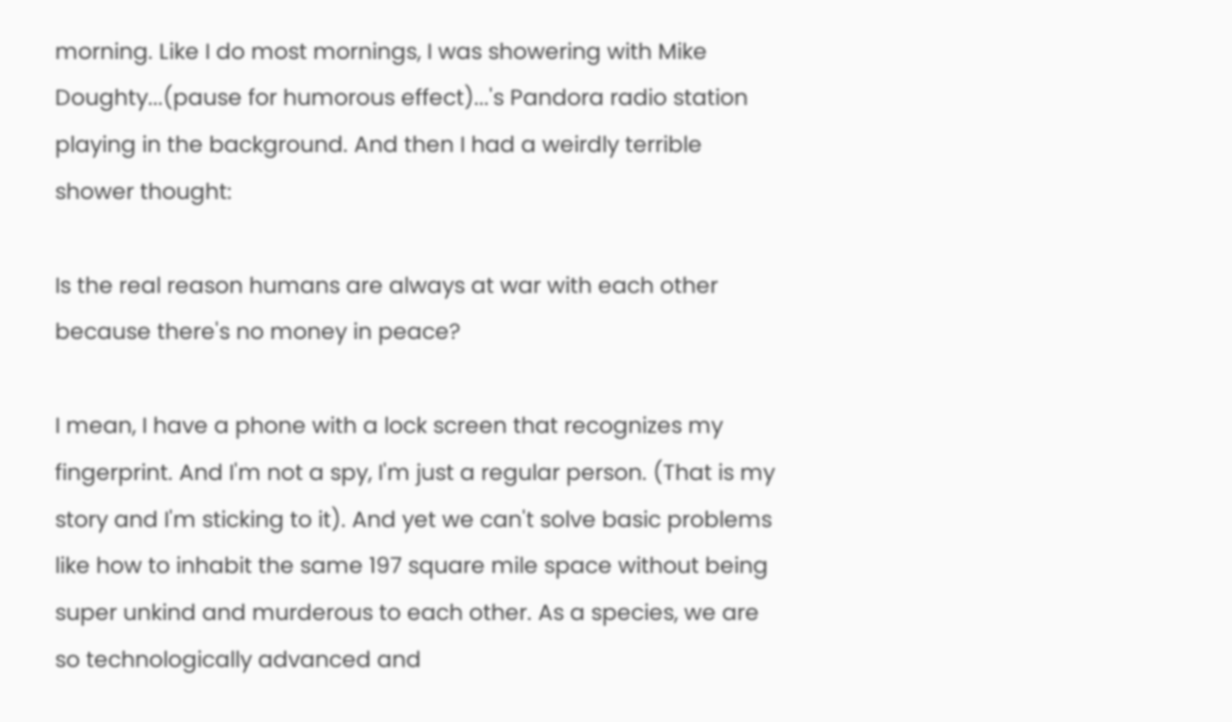morning. Like I do most mornings, I was showering with Mike Doughty...(pause for humorous effect)...'s Pandora radio station playing in the background. And then I had a weirdly terrible shower thought:

Is the real reason humans are always at war with each other because there's no money in peace?

I mean, I have a phone with a lock screen that recognizes my fingerprint. And I'm not a spy, I'm just a regular person. (That is my story and I'm sticking to it). And yet we can't solve basic problems like how to inhabit the same 197 square mile space without being super unkind and murderous to each other. As a species, we are so technologically advanced and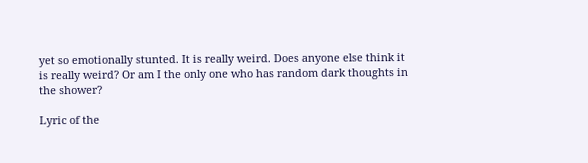yet so emotionally stunted. It is really weird. Does anyone else think it is really weird? Or am I the only one who has random dark thoughts in the shower?

Lyric of the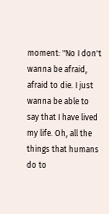moment: "No I don't wanna be afraid, afraid to die. I just wanna be able to say that I have lived my life. Oh, all the things that humans do to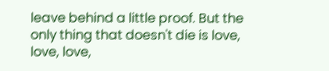leave behind a little proof. But the only thing that doesn't die is love, love, love,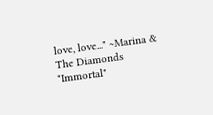love, love..." ~Marina & The Diamonds "Immortal"